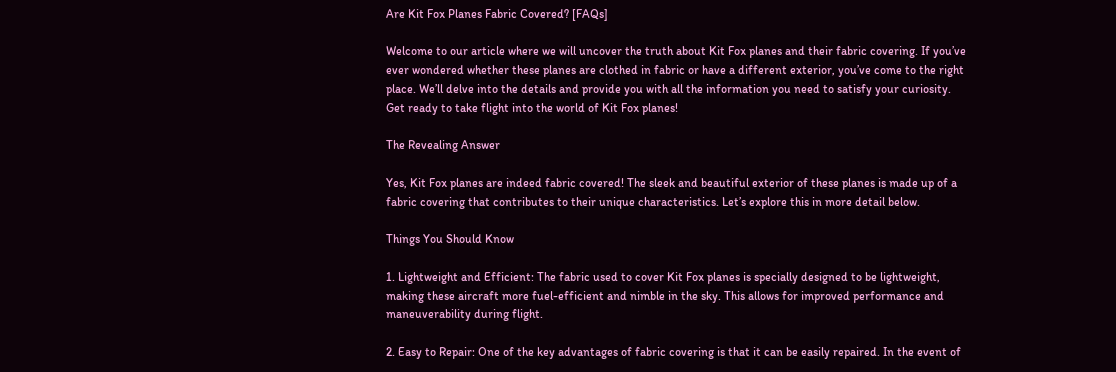Are Kit Fox Planes Fabric Covered? [FAQs]

Welcome to our article where we will uncover the truth about Kit Fox planes and their fabric covering. If you’ve ever wondered whether these planes are clothed in fabric or have a different exterior, you’ve come to the right place. We’ll delve into the details and provide you with all the information you need to satisfy your curiosity. Get ready to take flight into the world of Kit Fox planes!

The Revealing Answer

Yes, Kit Fox planes are indeed fabric covered! The sleek and beautiful exterior of these planes is made up of a fabric covering that contributes to their unique characteristics. Let’s explore this in more detail below.

Things You Should Know

1. Lightweight and Efficient: The fabric used to cover Kit Fox planes is specially designed to be lightweight, making these aircraft more fuel-efficient and nimble in the sky. This allows for improved performance and maneuverability during flight.

2. Easy to Repair: One of the key advantages of fabric covering is that it can be easily repaired. In the event of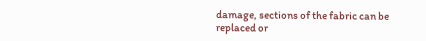damage, sections of the fabric can be replaced or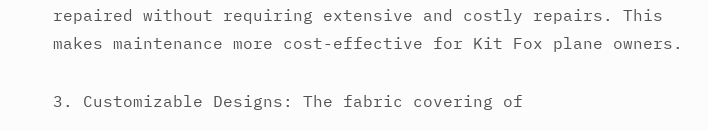repaired without requiring extensive and costly repairs. This makes maintenance more cost-effective for Kit Fox plane owners.

3. Customizable Designs: The fabric covering of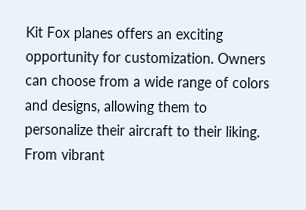Kit Fox planes offers an exciting opportunity for customization. Owners can choose from a wide range of colors and designs, allowing them to personalize their aircraft to their liking. From vibrant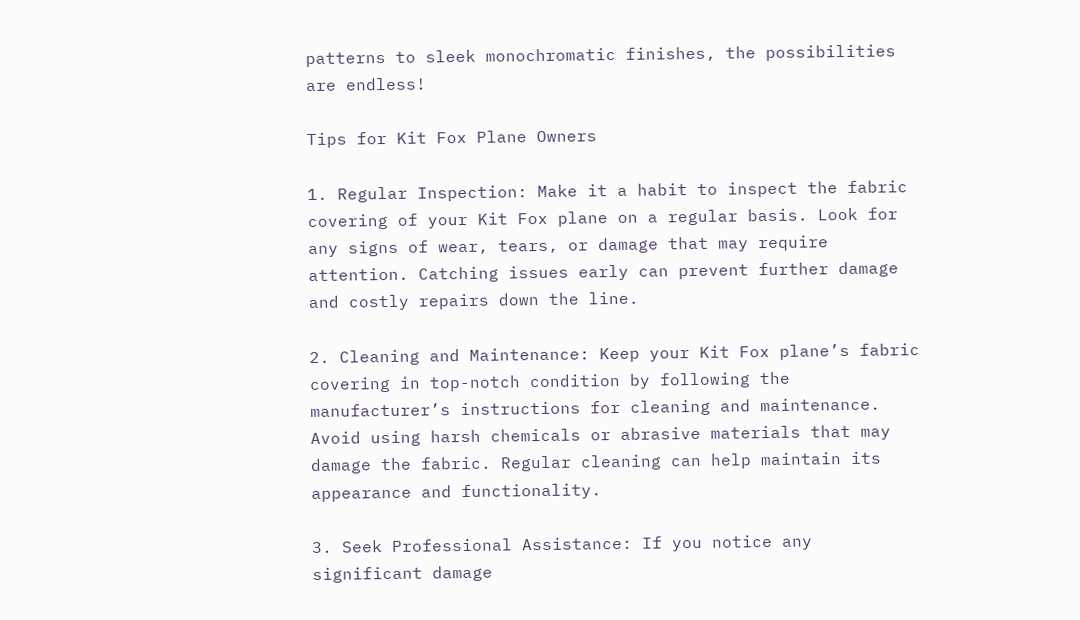patterns to sleek monochromatic finishes, the possibilities are endless!

Tips for Kit Fox Plane Owners

1. Regular Inspection: Make it a habit to inspect the fabric covering of your Kit Fox plane on a regular basis. Look for any signs of wear, tears, or damage that may require attention. Catching issues early can prevent further damage and costly repairs down the line.

2. Cleaning and Maintenance: Keep your Kit Fox plane’s fabric covering in top-notch condition by following the manufacturer’s instructions for cleaning and maintenance. Avoid using harsh chemicals or abrasive materials that may damage the fabric. Regular cleaning can help maintain its appearance and functionality.

3. Seek Professional Assistance: If you notice any significant damage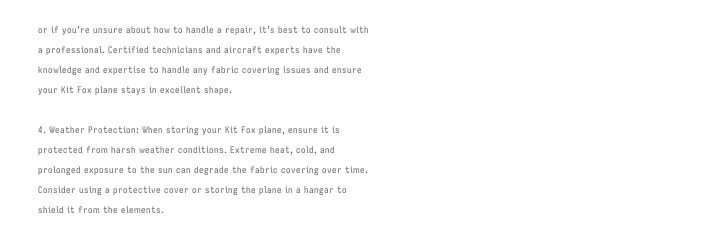or if you’re unsure about how to handle a repair, it’s best to consult with a professional. Certified technicians and aircraft experts have the knowledge and expertise to handle any fabric covering issues and ensure your Kit Fox plane stays in excellent shape.

4. Weather Protection: When storing your Kit Fox plane, ensure it is protected from harsh weather conditions. Extreme heat, cold, and prolonged exposure to the sun can degrade the fabric covering over time. Consider using a protective cover or storing the plane in a hangar to shield it from the elements.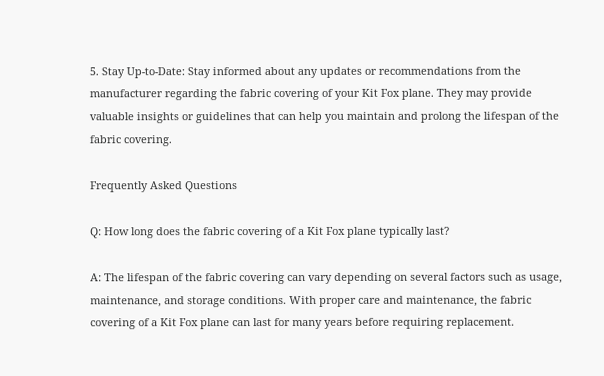5. Stay Up-to-Date: Stay informed about any updates or recommendations from the manufacturer regarding the fabric covering of your Kit Fox plane. They may provide valuable insights or guidelines that can help you maintain and prolong the lifespan of the fabric covering.

Frequently Asked Questions

Q: How long does the fabric covering of a Kit Fox plane typically last?

A: The lifespan of the fabric covering can vary depending on several factors such as usage, maintenance, and storage conditions. With proper care and maintenance, the fabric covering of a Kit Fox plane can last for many years before requiring replacement.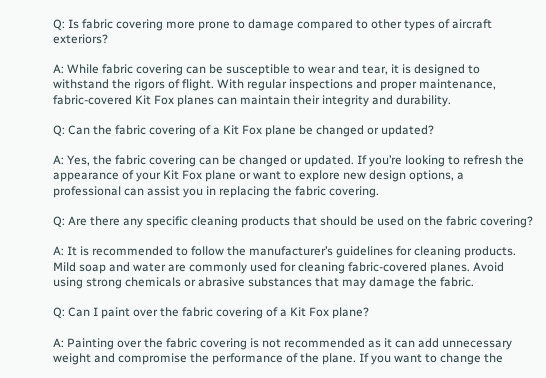Q: Is fabric covering more prone to damage compared to other types of aircraft exteriors?

A: While fabric covering can be susceptible to wear and tear, it is designed to withstand the rigors of flight. With regular inspections and proper maintenance, fabric-covered Kit Fox planes can maintain their integrity and durability.

Q: Can the fabric covering of a Kit Fox plane be changed or updated?

A: Yes, the fabric covering can be changed or updated. If you’re looking to refresh the appearance of your Kit Fox plane or want to explore new design options, a professional can assist you in replacing the fabric covering.

Q: Are there any specific cleaning products that should be used on the fabric covering?

A: It is recommended to follow the manufacturer’s guidelines for cleaning products. Mild soap and water are commonly used for cleaning fabric-covered planes. Avoid using strong chemicals or abrasive substances that may damage the fabric.

Q: Can I paint over the fabric covering of a Kit Fox plane?

A: Painting over the fabric covering is not recommended as it can add unnecessary weight and compromise the performance of the plane. If you want to change the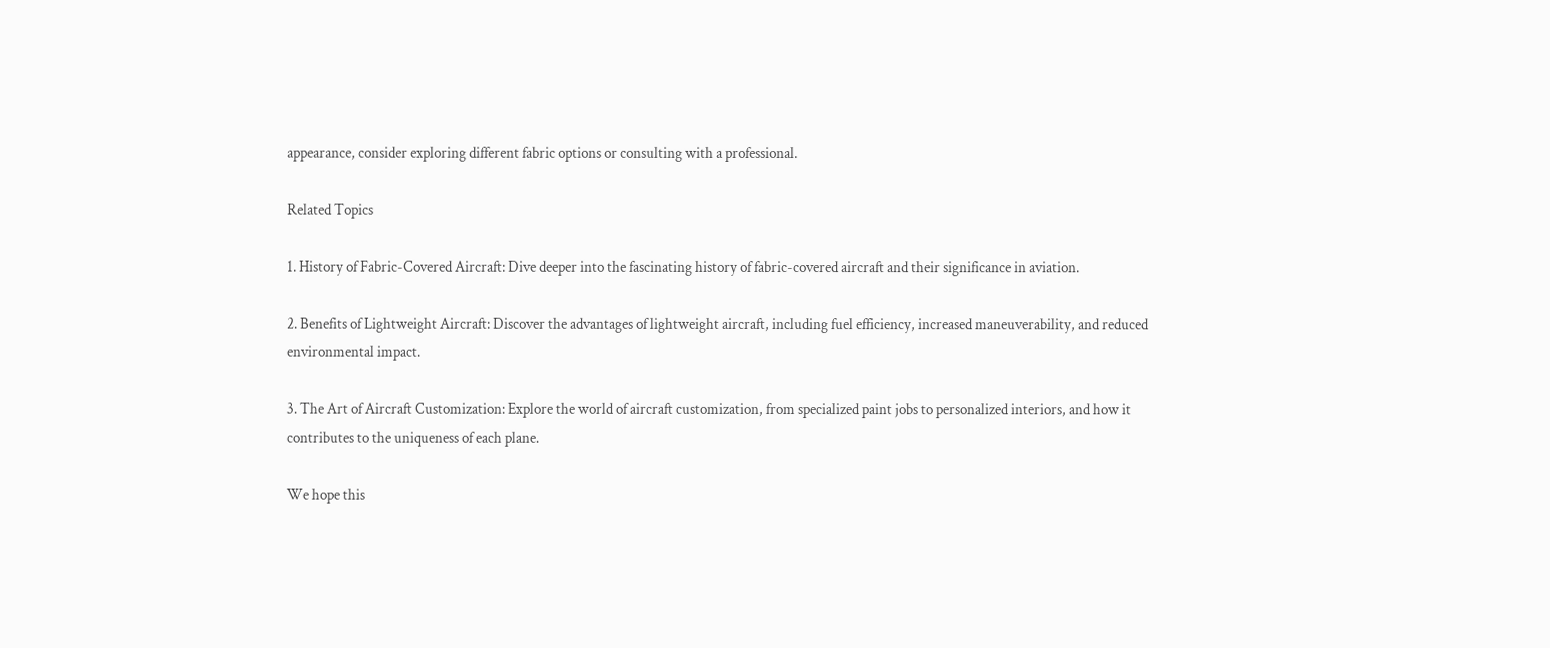appearance, consider exploring different fabric options or consulting with a professional.

Related Topics

1. History of Fabric-Covered Aircraft: Dive deeper into the fascinating history of fabric-covered aircraft and their significance in aviation.

2. Benefits of Lightweight Aircraft: Discover the advantages of lightweight aircraft, including fuel efficiency, increased maneuverability, and reduced environmental impact.

3. The Art of Aircraft Customization: Explore the world of aircraft customization, from specialized paint jobs to personalized interiors, and how it contributes to the uniqueness of each plane.

We hope this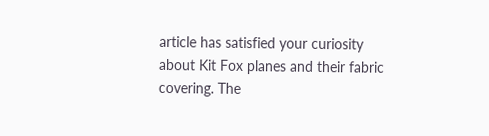article has satisfied your curiosity about Kit Fox planes and their fabric covering. The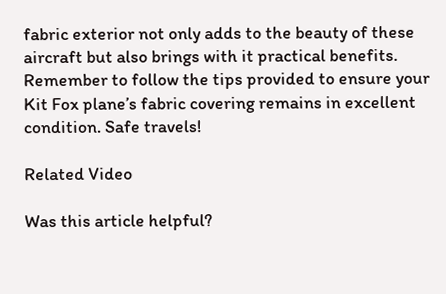fabric exterior not only adds to the beauty of these aircraft but also brings with it practical benefits. Remember to follow the tips provided to ensure your Kit Fox plane’s fabric covering remains in excellent condition. Safe travels!

Related Video

Was this article helpful?